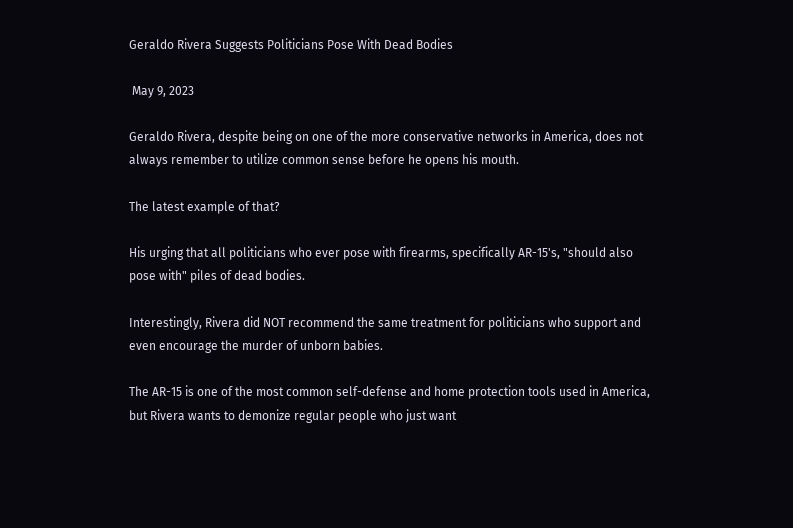Geraldo Rivera Suggests Politicians Pose With Dead Bodies

 May 9, 2023

Geraldo Rivera, despite being on one of the more conservative networks in America, does not always remember to utilize common sense before he opens his mouth.

The latest example of that?

His urging that all politicians who ever pose with firearms, specifically AR-15's, "should also pose with" piles of dead bodies.

Interestingly, Rivera did NOT recommend the same treatment for politicians who support and even encourage the murder of unborn babies.

The AR-15 is one of the most common self-defense and home protection tools used in America, but Rivera wants to demonize regular people who just want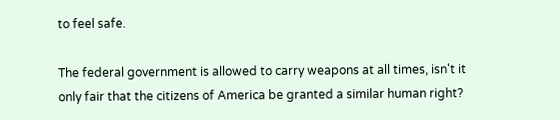to feel safe.

The federal government is allowed to carry weapons at all times, isn't it only fair that the citizens of America be granted a similar human right?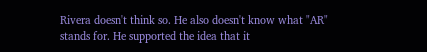Rivera doesn't think so. He also doesn't know what "AR" stands for. He supported the idea that it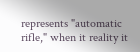represents "automatic rifle," when it reality it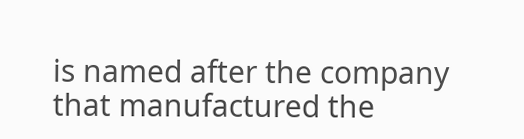is named after the company that manufactured the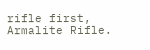rifle first, Armalite Rifle.